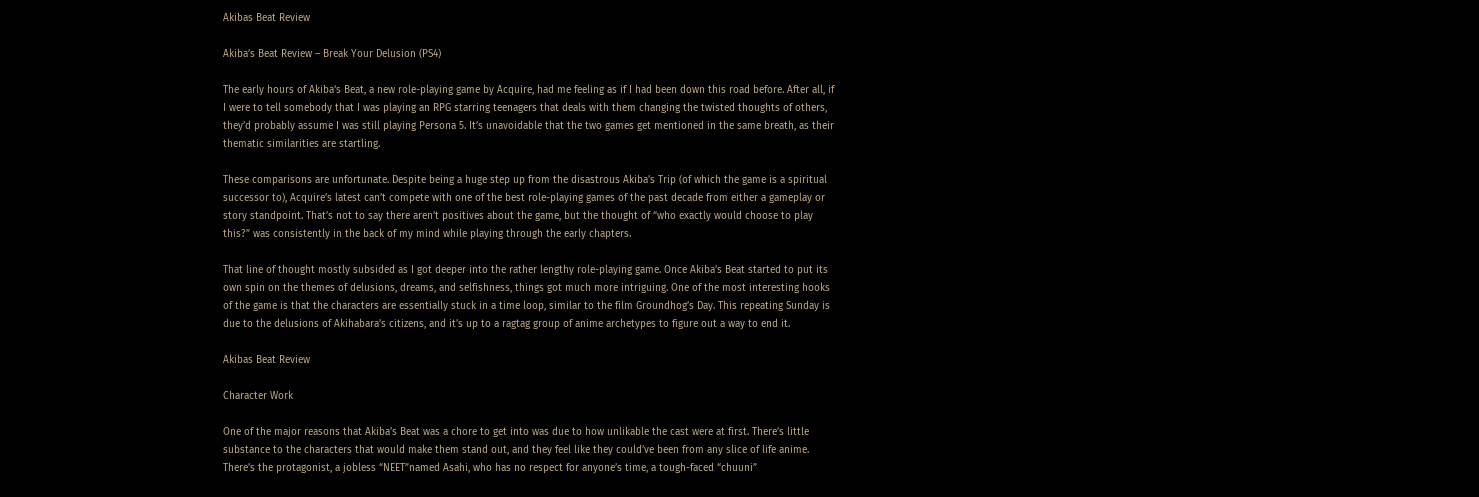Akibas Beat Review

Akiba’s Beat Review – Break Your Delusion (PS4)

The early hours of Akiba‘s Beat, a new role-playing game by Acquire, had me feeling as if I had been down this road before. After all, if I were to tell somebody that I was playing an RPG starring teenagers that deals with them changing the twisted thoughts of others, they’d probably assume I was still playing Persona 5. It’s unavoidable that the two games get mentioned in the same breath, as their thematic similarities are startling.

These comparisons are unfortunate. Despite being a huge step up from the disastrous Akiba’s Trip (of which the game is a spiritual successor to), Acquire’s latest can’t compete with one of the best role-playing games of the past decade from either a gameplay or story standpoint. That’s not to say there aren’t positives about the game, but the thought of “who exactly would choose to play this?” was consistently in the back of my mind while playing through the early chapters.

That line of thought mostly subsided as I got deeper into the rather lengthy role-playing game. Once Akiba’s Beat started to put its own spin on the themes of delusions, dreams, and selfishness, things got much more intriguing. One of the most interesting hooks of the game is that the characters are essentially stuck in a time loop, similar to the film Groundhog’s Day. This repeating Sunday is due to the delusions of Akihabara’s citizens, and it’s up to a ragtag group of anime archetypes to figure out a way to end it.

Akibas Beat Review

Character Work

One of the major reasons that Akiba’s Beat was a chore to get into was due to how unlikable the cast were at first. There’s little substance to the characters that would make them stand out, and they feel like they could’ve been from any slice of life anime. There’s the protagonist, a jobless “NEET”named Asahi, who has no respect for anyone’s time, a tough-faced “chuuni”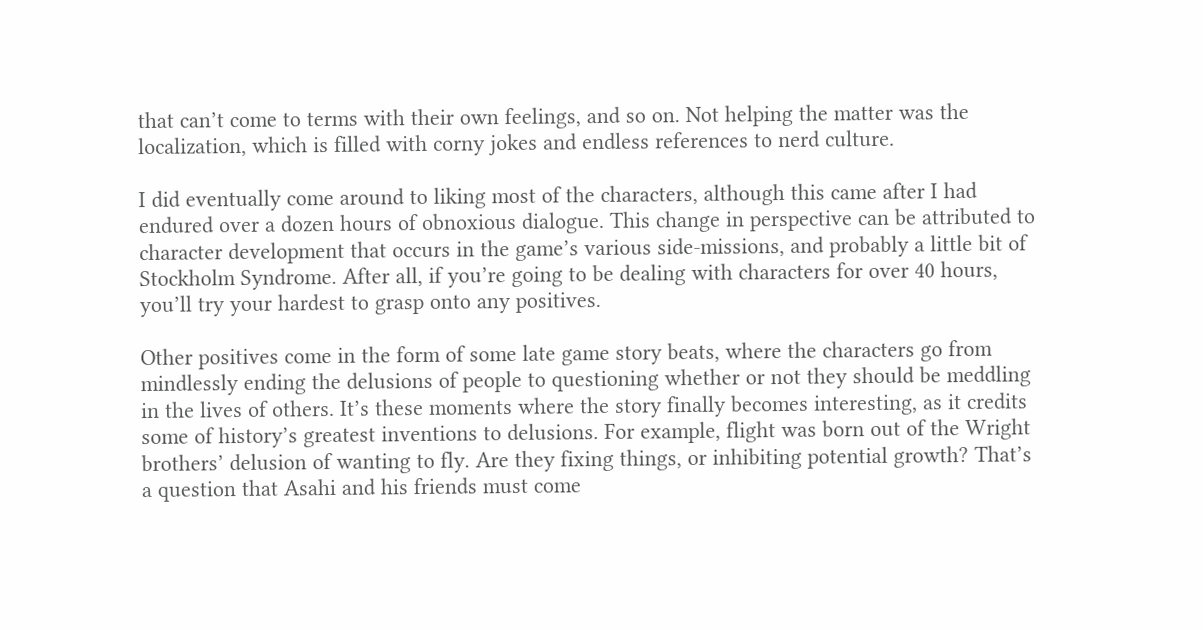that can’t come to terms with their own feelings, and so on. Not helping the matter was the localization, which is filled with corny jokes and endless references to nerd culture.

I did eventually come around to liking most of the characters, although this came after I had endured over a dozen hours of obnoxious dialogue. This change in perspective can be attributed to character development that occurs in the game’s various side-missions, and probably a little bit of Stockholm Syndrome. After all, if you’re going to be dealing with characters for over 40 hours, you’ll try your hardest to grasp onto any positives.

Other positives come in the form of some late game story beats, where the characters go from mindlessly ending the delusions of people to questioning whether or not they should be meddling in the lives of others. It’s these moments where the story finally becomes interesting, as it credits some of history’s greatest inventions to delusions. For example, flight was born out of the Wright brothers’ delusion of wanting to fly. Are they fixing things, or inhibiting potential growth? That’s a question that Asahi and his friends must come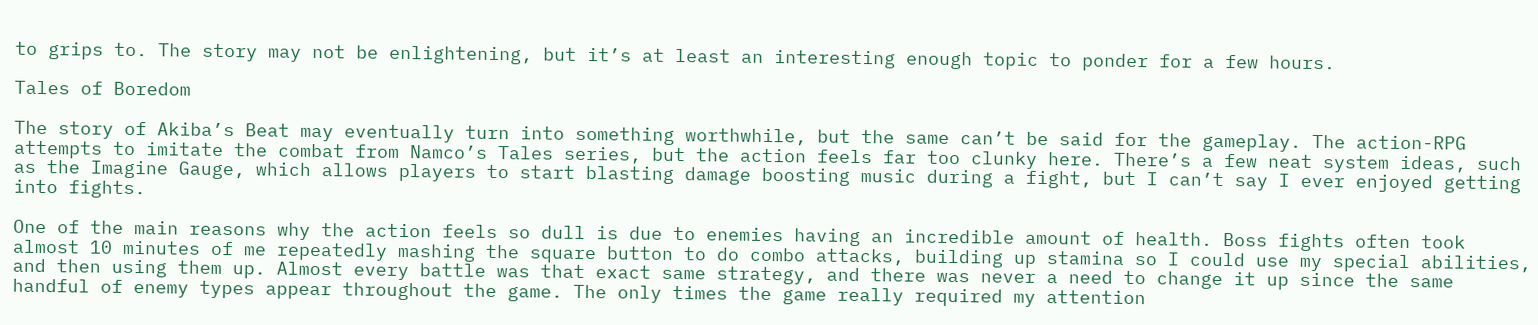to grips to. The story may not be enlightening, but it’s at least an interesting enough topic to ponder for a few hours.

Tales of Boredom

The story of Akiba’s Beat may eventually turn into something worthwhile, but the same can’t be said for the gameplay. The action-RPG attempts to imitate the combat from Namco’s Tales series, but the action feels far too clunky here. There’s a few neat system ideas, such as the Imagine Gauge, which allows players to start blasting damage boosting music during a fight, but I can’t say I ever enjoyed getting into fights.

One of the main reasons why the action feels so dull is due to enemies having an incredible amount of health. Boss fights often took almost 10 minutes of me repeatedly mashing the square button to do combo attacks, building up stamina so I could use my special abilities, and then using them up. Almost every battle was that exact same strategy, and there was never a need to change it up since the same handful of enemy types appear throughout the game. The only times the game really required my attention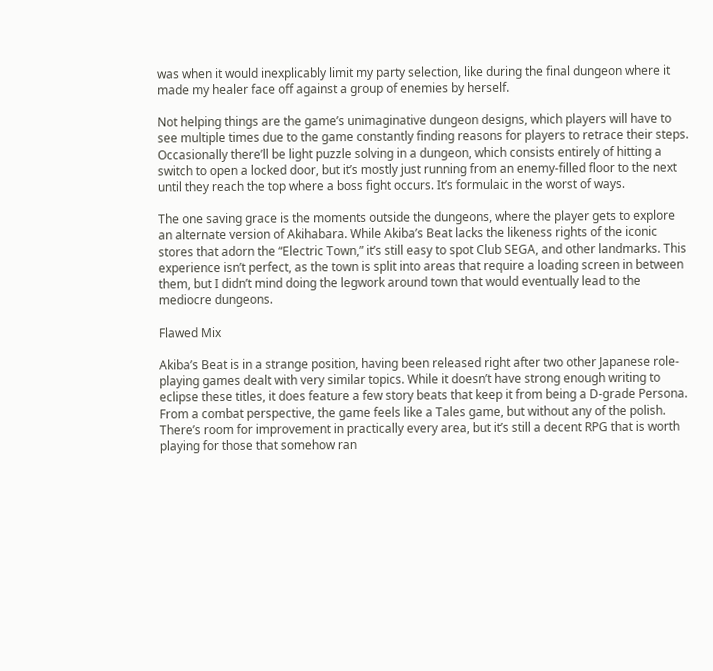was when it would inexplicably limit my party selection, like during the final dungeon where it made my healer face off against a group of enemies by herself.

Not helping things are the game’s unimaginative dungeon designs, which players will have to see multiple times due to the game constantly finding reasons for players to retrace their steps. Occasionally there’ll be light puzzle solving in a dungeon, which consists entirely of hitting a switch to open a locked door, but it’s mostly just running from an enemy-filled floor to the next until they reach the top where a boss fight occurs. It’s formulaic in the worst of ways.

The one saving grace is the moments outside the dungeons, where the player gets to explore an alternate version of Akihabara. While Akiba’s Beat lacks the likeness rights of the iconic stores that adorn the “Electric Town,” it’s still easy to spot Club SEGA, and other landmarks. This experience isn’t perfect, as the town is split into areas that require a loading screen in between them, but I didn’t mind doing the legwork around town that would eventually lead to the mediocre dungeons.

Flawed Mix

Akiba’s Beat is in a strange position, having been released right after two other Japanese role-playing games dealt with very similar topics. While it doesn’t have strong enough writing to eclipse these titles, it does feature a few story beats that keep it from being a D-grade Persona. From a combat perspective, the game feels like a Tales game, but without any of the polish. There’s room for improvement in practically every area, but it’s still a decent RPG that is worth playing for those that somehow ran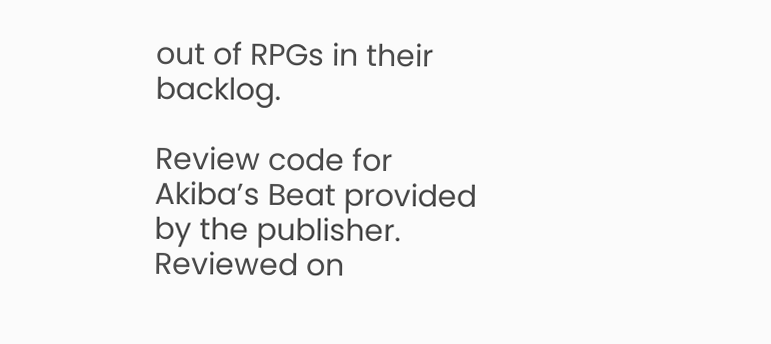out of RPGs in their backlog.

Review code for Akiba’s Beat provided by the publisher. Reviewed on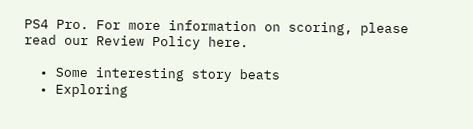PS4 Pro. For more information on scoring, please read our Review Policy here.

  • Some interesting story beats
  • Exploring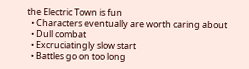the Electric Town is fun
  • Characters eventually are worth caring about
  • Dull combat
  • Excruciatingly slow start
  • Battles go on too long